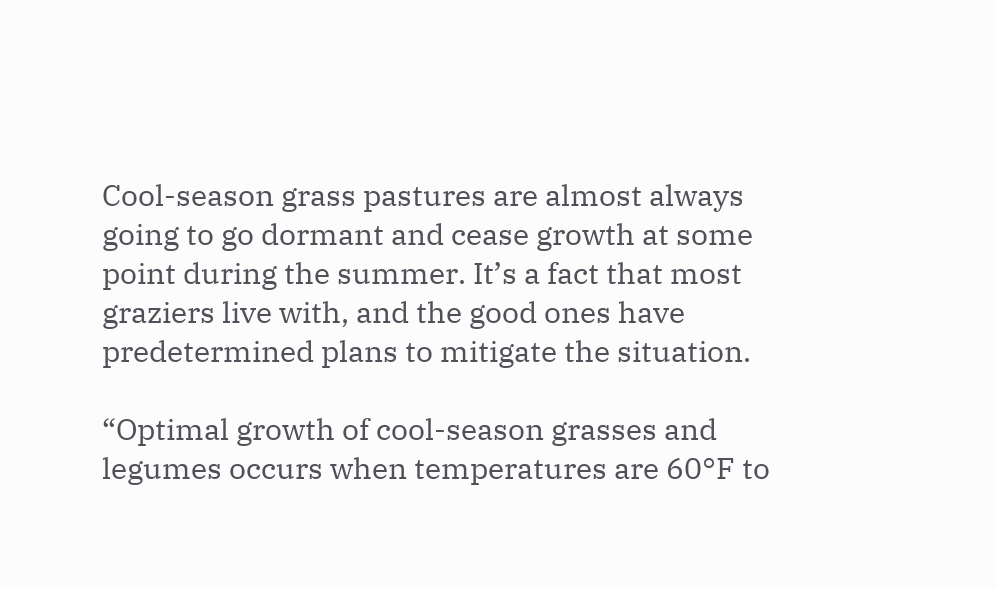Cool-season grass pastures are almost always going to go dormant and cease growth at some point during the summer. It’s a fact that most graziers live with, and the good ones have predetermined plans to mitigate the situation.

“Optimal growth of cool-season grasses and legumes occurs when temperatures are 60°F to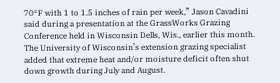70°F with 1 to 1.5 inches of rain per week,” Jason Cavadini said during a presentation at the GrassWorks Grazing Conference held in Wisconsin Dells, Wis., earlier this month. The University of Wisconsin’s extension grazing specialist added that extreme heat and/or moisture deficit often shut down growth during July and August.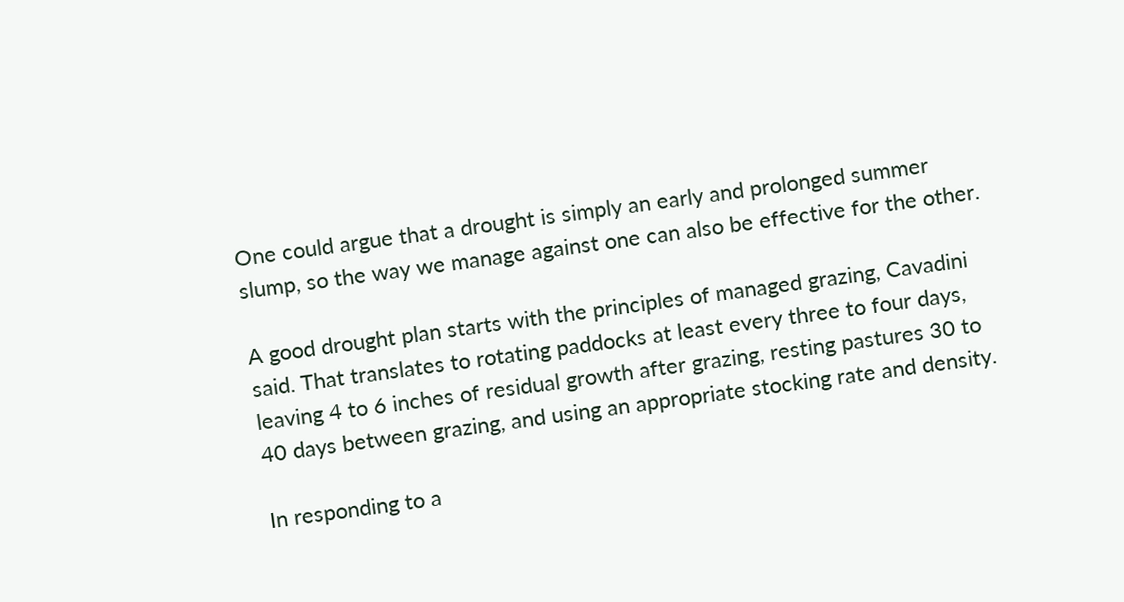One could argue that a drought is simply an early and prolonged summer slump, so the way we manage against one can also be effective for the other.

A good drought plan starts with the principles of managed grazing, Cavadini said. That translates to rotating paddocks at least every three to four days, leaving 4 to 6 inches of residual growth after grazing, resting pastures 30 to 40 days between grazing, and using an appropriate stocking rate and density.

In responding to a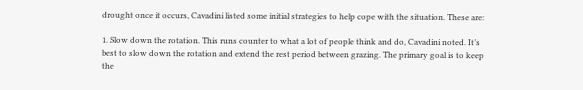drought once it occurs, Cavadini listed some initial strategies to help cope with the situation. These are:

1. Slow down the rotation. This runs counter to what a lot of people think and do, Cavadini noted. It’s best to slow down the rotation and extend the rest period between grazing. The primary goal is to keep the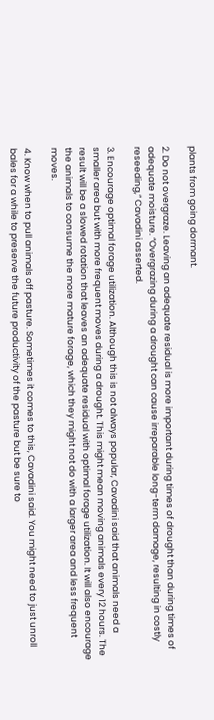plants from going dormant.

2. Do not overgraze. Leaving an adequate residual is more important during times of drought than during times of adequate moisture. “Overgrazing during a drought can cause irreparable long-term damage, resulting in costly reseeding,” Cavadini asserted.

3. Encourage optimal forage utilization. Although this is not always popular, Cavadini said that animals need a smaller area but with more frequent moves during a drought. This might mean moving animals every 12 hours. The result will be a slowed rotation that leaves an adequate residual with optimal forage utilization. It will also encourage the animals to consume the more mature forage, which they might not do with a larger area and less frequent moves.

4. Know when to pull animals off pasture. Sometimes it comes to this, Cavadini said. You might need to just unroll bales for a while to preserve the future productivity of the pasture but be sure to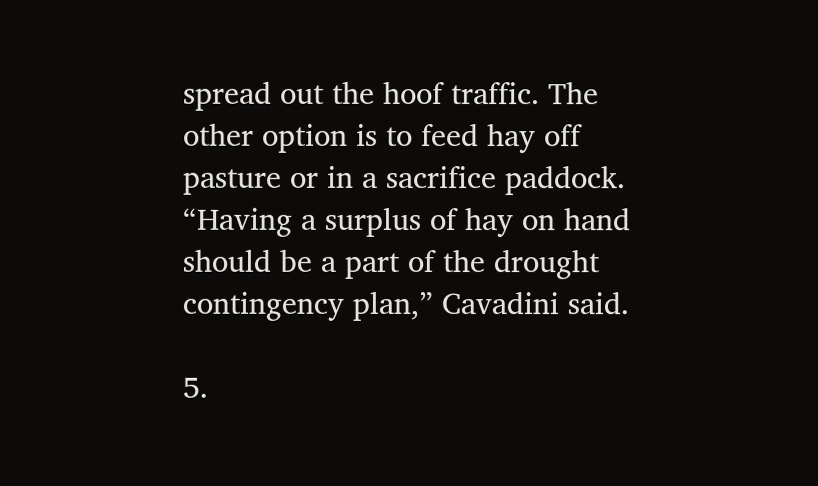spread out the hoof traffic. The other option is to feed hay off pasture or in a sacrifice paddock. “Having a surplus of hay on hand should be a part of the drought contingency plan,” Cavadini said.

5.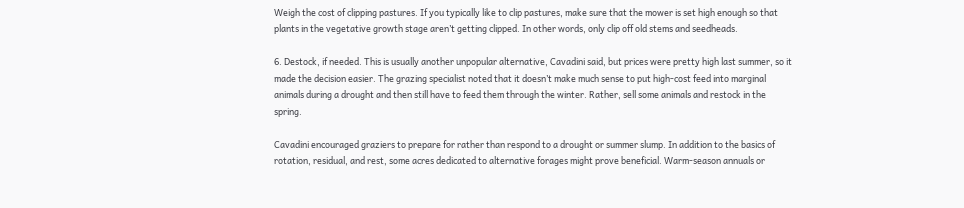Weigh the cost of clipping pastures. If you typically like to clip pastures, make sure that the mower is set high enough so that plants in the vegetative growth stage aren’t getting clipped. In other words, only clip off old stems and seedheads.

6. Destock, if needed. This is usually another unpopular alternative, Cavadini said, but prices were pretty high last summer, so it made the decision easier. The grazing specialist noted that it doesn’t make much sense to put high-cost feed into marginal animals during a drought and then still have to feed them through the winter. Rather, sell some animals and restock in the spring.

Cavadini encouraged graziers to prepare for rather than respond to a drought or summer slump. In addition to the basics of rotation, residual, and rest, some acres dedicated to alternative forages might prove beneficial. Warm-season annuals or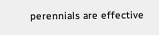perennials are effective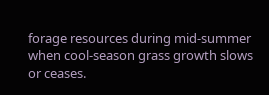forage resources during mid-summer when cool-season grass growth slows or ceases.